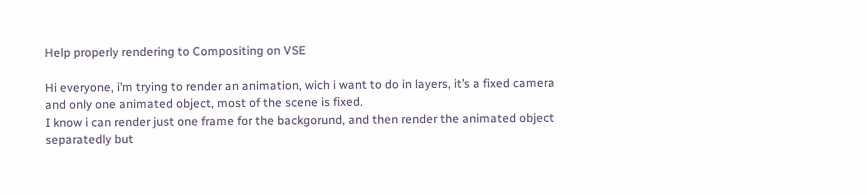Help properly rendering to Compositing on VSE

Hi everyone, i’m trying to render an animation, wich i want to do in layers, it’s a fixed camera and only one animated object, most of the scene is fixed.
I know i can render just one frame for the backgorund, and then render the animated object separatedly but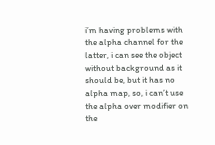i’m having problems with the alpha channel for the latter, i can see the object without background as it should be, but it has no alpha map, so, i can’t use the alpha over modifier on the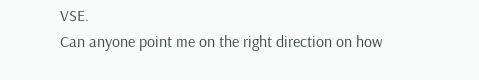VSE.
Can anyone point me on the right direction on how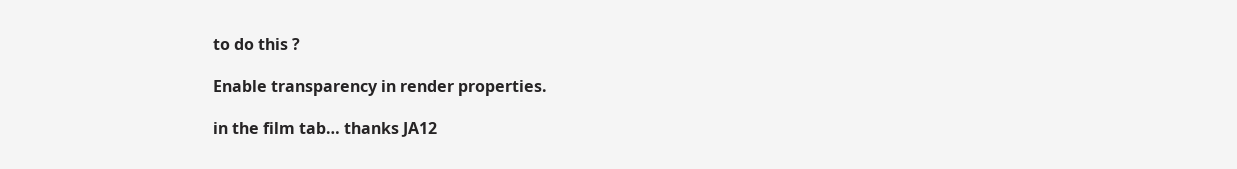to do this ?

Enable transparency in render properties.

in the film tab… thanks JA12